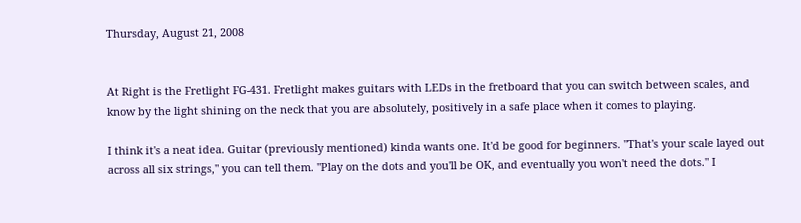Thursday, August 21, 2008


At Right is the Fretlight FG-431. Fretlight makes guitars with LEDs in the fretboard that you can switch between scales, and know by the light shining on the neck that you are absolutely, positively in a safe place when it comes to playing.

I think it's a neat idea. Guitar (previously mentioned) kinda wants one. It'd be good for beginners. "That's your scale layed out across all six strings," you can tell them. "Play on the dots and you'll be OK, and eventually you won't need the dots." I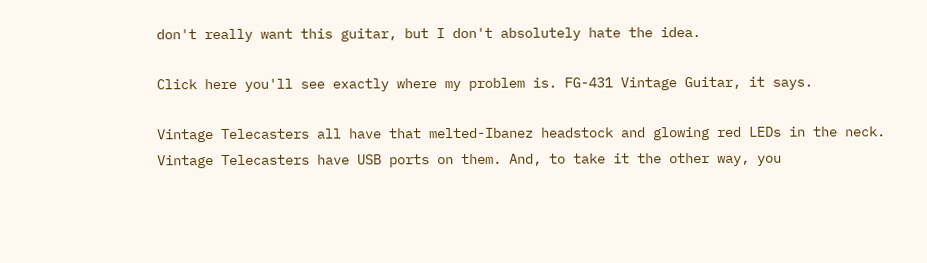don't really want this guitar, but I don't absolutely hate the idea.

Click here you'll see exactly where my problem is. FG-431 Vintage Guitar, it says.

Vintage Telecasters all have that melted-Ibanez headstock and glowing red LEDs in the neck. Vintage Telecasters have USB ports on them. And, to take it the other way, you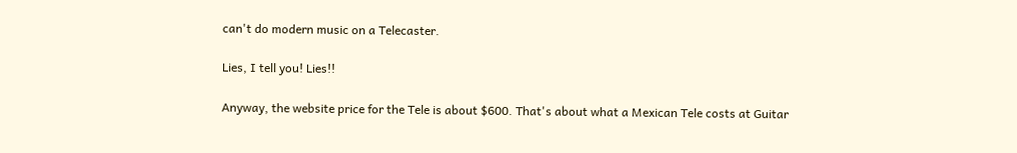can't do modern music on a Telecaster.

Lies, I tell you! Lies!!

Anyway, the website price for the Tele is about $600. That's about what a Mexican Tele costs at Guitar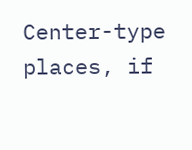Center-type places, if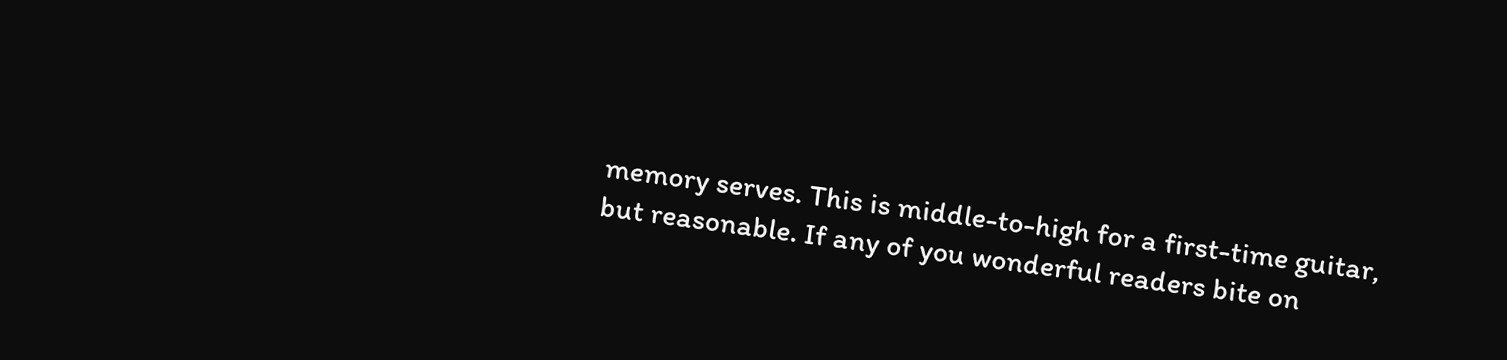memory serves. This is middle-to-high for a first-time guitar, but reasonable. If any of you wonderful readers bite on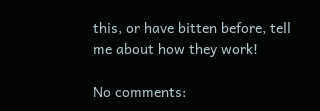this, or have bitten before, tell me about how they work!

No comments: